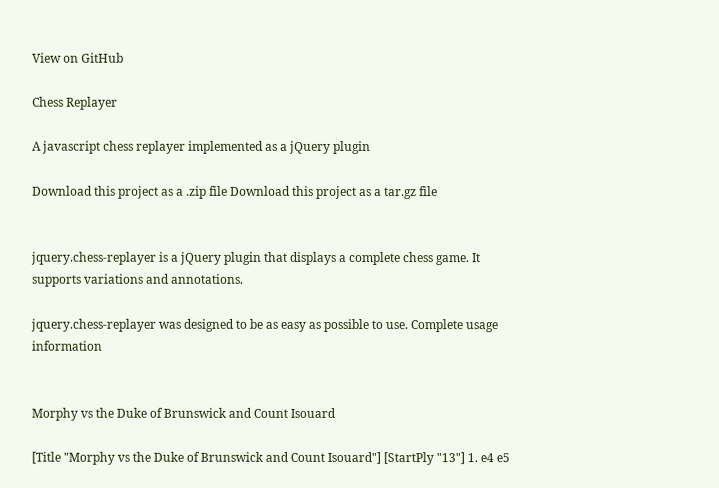View on GitHub

Chess Replayer

A javascript chess replayer implemented as a jQuery plugin

Download this project as a .zip file Download this project as a tar.gz file


jquery.chess-replayer is a jQuery plugin that displays a complete chess game. It supports variations and annotations.

jquery.chess-replayer was designed to be as easy as possible to use. Complete usage information


Morphy vs the Duke of Brunswick and Count Isouard

[Title "Morphy vs the Duke of Brunswick and Count Isouard"] [StartPly "13"] 1. e4 e5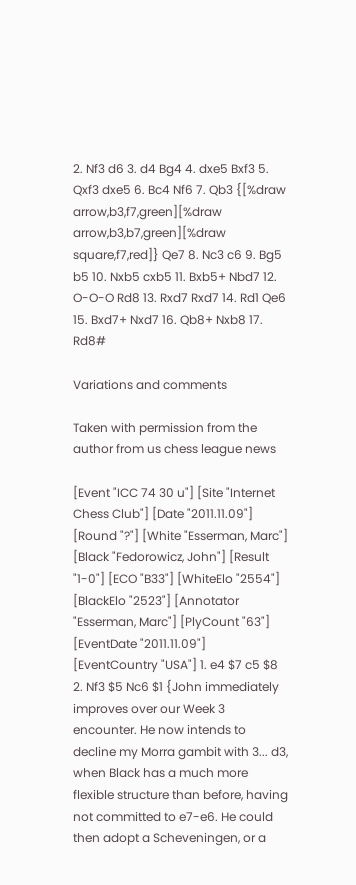2. Nf3 d6 3. d4 Bg4 4. dxe5 Bxf3 5. Qxf3 dxe5 6. Bc4 Nf6 7. Qb3 {[%draw arrow,b3,f7,green][%draw arrow,b3,b7,green][%draw square,f7,red]} Qe7 8. Nc3 c6 9. Bg5 b5 10. Nxb5 cxb5 11. Bxb5+ Nbd7 12. O-O-O Rd8 13. Rxd7 Rxd7 14. Rd1 Qe6 15. Bxd7+ Nxd7 16. Qb8+ Nxb8 17. Rd8#

Variations and comments

Taken with permission from the author from us chess league news

[Event "ICC 74 30 u"] [Site "Internet Chess Club"] [Date "2011.11.09"] [Round "?"] [White "Esserman, Marc"] [Black "Fedorowicz, John"] [Result "1-0"] [ECO "B33"] [WhiteElo "2554"] [BlackElo "2523"] [Annotator "Esserman, Marc"] [PlyCount "63"] [EventDate "2011.11.09"] [EventCountry "USA"] 1. e4 $7 c5 $8 2. Nf3 $5 Nc6 $1 {John immediately improves over our Week 3 encounter. He now intends to decline my Morra gambit with 3... d3, when Black has a much more flexible structure than before, having not committed to e7-e6. He could then adopt a Scheveningen, or a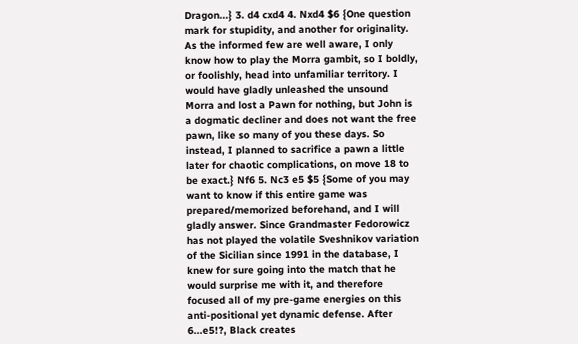Dragon...} 3. d4 cxd4 4. Nxd4 $6 {One question mark for stupidity, and another for originality. As the informed few are well aware, I only know how to play the Morra gambit, so I boldly, or foolishly, head into unfamiliar territory. I would have gladly unleashed the unsound Morra and lost a Pawn for nothing, but John is a dogmatic decliner and does not want the free pawn, like so many of you these days. So instead, I planned to sacrifice a pawn a little later for chaotic complications, on move 18 to be exact.} Nf6 5. Nc3 e5 $5 {Some of you may want to know if this entire game was prepared/memorized beforehand, and I will gladly answer. Since Grandmaster Fedorowicz has not played the volatile Sveshnikov variation of the Sicilian since 1991 in the database, I knew for sure going into the match that he would surprise me with it, and therefore focused all of my pre-game energies on this anti-positional yet dynamic defense. After 6...e5!?, Black creates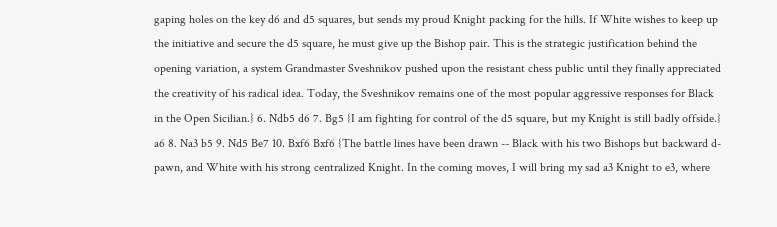gaping holes on the key d6 and d5 squares, but sends my proud Knight packing for the hills. If White wishes to keep up the initiative and secure the d5 square, he must give up the Bishop pair. This is the strategic justification behind the opening variation, a system Grandmaster Sveshnikov pushed upon the resistant chess public until they finally appreciated the creativity of his radical idea. Today, the Sveshnikov remains one of the most popular aggressive responses for Black in the Open Sicilian.} 6. Ndb5 d6 7. Bg5 {I am fighting for control of the d5 square, but my Knight is still badly offside.} a6 8. Na3 b5 9. Nd5 Be7 10. Bxf6 Bxf6 {The battle lines have been drawn -- Black with his two Bishops but backward d-pawn, and White with his strong centralized Knight. In the coming moves, I will bring my sad a3 Knight to e3, where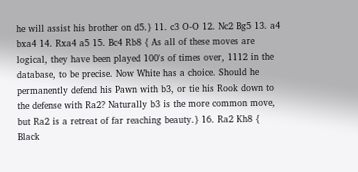he will assist his brother on d5.} 11. c3 O-O 12. Nc2 Bg5 13. a4 bxa4 14. Rxa4 a5 15. Bc4 Rb8 { As all of these moves are logical, they have been played 100's of times over, 1112 in the database, to be precise. Now White has a choice. Should he permanently defend his Pawn with b3, or tie his Rook down to the defense with Ra2? Naturally b3 is the more common move, but Ra2 is a retreat of far reaching beauty.} 16. Ra2 Kh8 { Black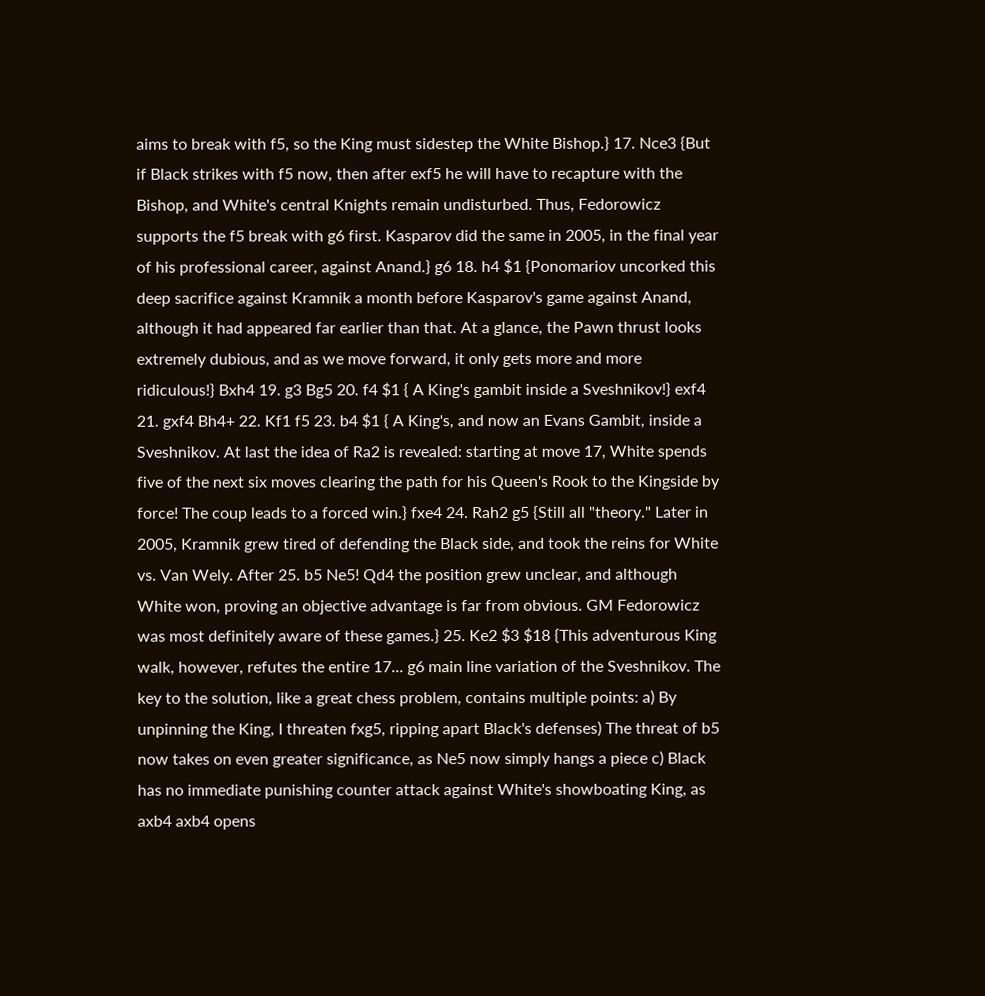aims to break with f5, so the King must sidestep the White Bishop.} 17. Nce3 {But if Black strikes with f5 now, then after exf5 he will have to recapture with the Bishop, and White's central Knights remain undisturbed. Thus, Fedorowicz supports the f5 break with g6 first. Kasparov did the same in 2005, in the final year of his professional career, against Anand.} g6 18. h4 $1 {Ponomariov uncorked this deep sacrifice against Kramnik a month before Kasparov's game against Anand, although it had appeared far earlier than that. At a glance, the Pawn thrust looks extremely dubious, and as we move forward, it only gets more and more ridiculous!} Bxh4 19. g3 Bg5 20. f4 $1 { A King's gambit inside a Sveshnikov!} exf4 21. gxf4 Bh4+ 22. Kf1 f5 23. b4 $1 { A King's, and now an Evans Gambit, inside a Sveshnikov. At last the idea of Ra2 is revealed: starting at move 17, White spends five of the next six moves clearing the path for his Queen's Rook to the Kingside by force! The coup leads to a forced win.} fxe4 24. Rah2 g5 {Still all "theory." Later in 2005, Kramnik grew tired of defending the Black side, and took the reins for White vs. Van Wely. After 25. b5 Ne5! Qd4 the position grew unclear, and although White won, proving an objective advantage is far from obvious. GM Fedorowicz was most definitely aware of these games.} 25. Ke2 $3 $18 {This adventurous King walk, however, refutes the entire 17... g6 main line variation of the Sveshnikov. The key to the solution, like a great chess problem, contains multiple points: a) By unpinning the King, I threaten fxg5, ripping apart Black's defenses) The threat of b5 now takes on even greater significance, as Ne5 now simply hangs a piece c) Black has no immediate punishing counter attack against White's showboating King, as axb4 axb4 opens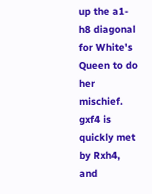up the a1-h8 diagonal for White's Queen to do her mischief. gxf4 is quickly met by Rxh4, and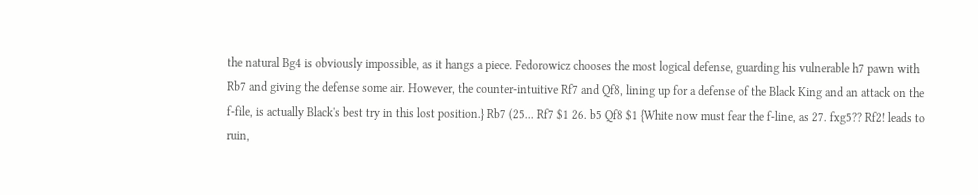the natural Bg4 is obviously impossible, as it hangs a piece. Fedorowicz chooses the most logical defense, guarding his vulnerable h7 pawn with Rb7 and giving the defense some air. However, the counter-intuitive Rf7 and Qf8, lining up for a defense of the Black King and an attack on the f-file, is actually Black's best try in this lost position.} Rb7 (25... Rf7 $1 26. b5 Qf8 $1 {White now must fear the f-line, as 27. fxg5?? Rf2! leads to ruin,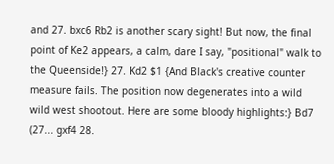and 27. bxc6 Rb2 is another scary sight! But now, the final point of Ke2 appears, a calm, dare I say, "positional" walk to the Queenside!} 27. Kd2 $1 {And Black's creative counter measure fails. The position now degenerates into a wild wild west shootout. Here are some bloody highlights:} Bd7 (27... gxf4 28.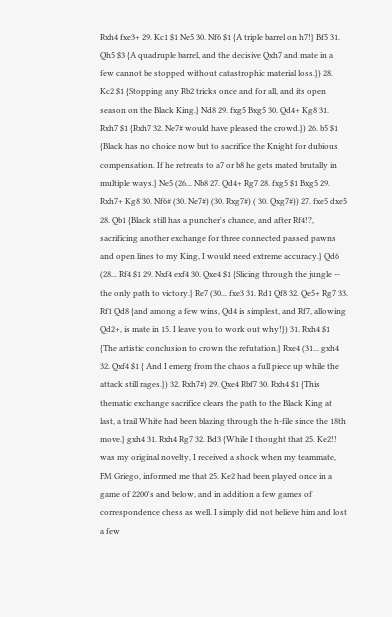Rxh4 fxe3+ 29. Kc1 $1 Ne5 30. Nf6 $1 {A triple barrel on h7!} Bf5 31. Qh5 $3 {A quadruple barrel, and the decisive Qxh7 and mate in a few cannot be stopped without catastrophic material loss.}) 28. Kc2 $1 {Stopping any Rb2 tricks once and for all, and its open season on the Black King.} Nd8 29. fxg5 Bxg5 30. Qd4+ Kg8 31. Rxh7 $1 {Rxh7 32. Ne7# would have pleased the crowd.}) 26. b5 $1 {Black has no choice now but to sacrifice the Knight for dubious compensation. If he retreats to a7 or b8 he gets mated brutally in multiple ways.} Ne5 (26... Nb8 27. Qd4+ Rg7 28. fxg5 $1 Bxg5 29. Rxh7+ Kg8 30. Nf6# (30. Ne7#) (30. Rxg7#) ( 30. Qxg7#)) 27. fxe5 dxe5 28. Qb1 {Black still has a puncher's chance, and after Rf4!?, sacrificing another exchange for three connected passed pawns and open lines to my King, I would need extreme accuracy.} Qd6 (28... Rf4 $1 29. Nxf4 exf4 30. Qxe4 $1 {Slicing through the jungle -- the only path to victory.} Re7 (30... fxe3 31. Rd1 Qf8 32. Qe5+ Rg7 33. Rf1 Qd8 {and among a few wins, Qd4 is simplest, and Rf7, allowing Qd2+, is mate in 15. I leave you to work out why!}) 31. Rxh4 $1 {The artistic conclusion to crown the refutation.} Rxe4 (31... gxh4 32. Qxf4 $1 { And I emerg from the chaos a full piece up while the attack still rages.}) 32. Rxh7#) 29. Qxe4 Rbf7 30. Rxh4 $1 {This thematic exchange sacrifice clears the path to the Black King at last, a trail White had been blazing through the h-file since the 18th move.} gxh4 31. Rxh4 Rg7 32. Bd3 {While I thought that 25. Ke2!! was my original novelty, I received a shock when my teammate, FM Griego, informed me that 25. Ke2 had been played once in a game of 2200's and below, and in addition a few games of correspondence chess as well. I simply did not believe him and lost a few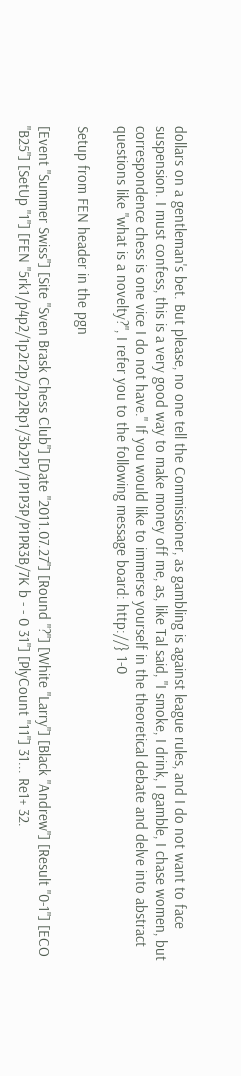dollars on a gentleman's bet. But please, no one tell the Commissioner, as gambling is against league rules, and I do not want to face suspension. I must confess, this is a very good way to make money off me, as, like Tal said, "I smoke, I drink, I gamble, I chase women, but correspondence chess is one vice I do not have." If you would like to immerse yourself in the theoretical debate and delve into abstract questions like "what is a novelty?", I refer you to the following message board: http://} 1-0

Setup from FEN header in the pgn

[Event "Summer Swiss"] [Site "Sven Brask Chess Club"] [Date "2011.07.27"] [Round "?"] [White "Larry"] [Black "Andrew"] [Result "0-1"] [ECO "B25"] [SetUp "1"] [FEN "5rk1/p4p2/1p2r2p/2p2Rp1/3b2P1/1P1P3P/P1PR3B/7K b - - 0 31"] [PlyCount "11"] 31... Re1+ 32.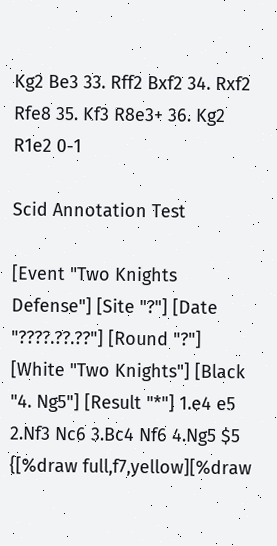Kg2 Be3 33. Rff2 Bxf2 34. Rxf2 Rfe8 35. Kf3 R8e3+ 36. Kg2 R1e2 0-1

Scid Annotation Test

[Event "Two Knights Defense"] [Site "?"] [Date "????.??.??"] [Round "?"] [White "Two Knights"] [Black "4. Ng5"] [Result "*"] 1.e4 e5 2.Nf3 Nc6 3.Bc4 Nf6 4.Ng5 $5 {[%draw full,f7,yellow][%draw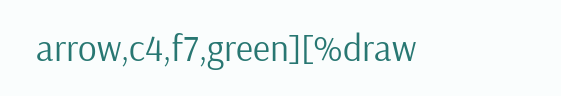arrow,c4,f7,green][%draw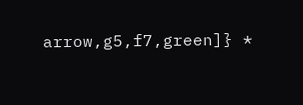arrow,g5,f7,green]} *